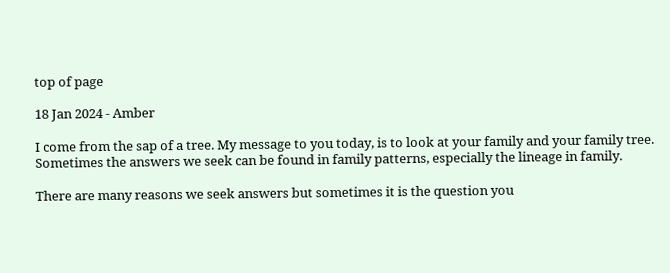top of page

18 Jan 2024 - Amber

I come from the sap of a tree. My message to you today, is to look at your family and your family tree. Sometimes the answers we seek can be found in family patterns, especially the lineage in family.

There are many reasons we seek answers but sometimes it is the question you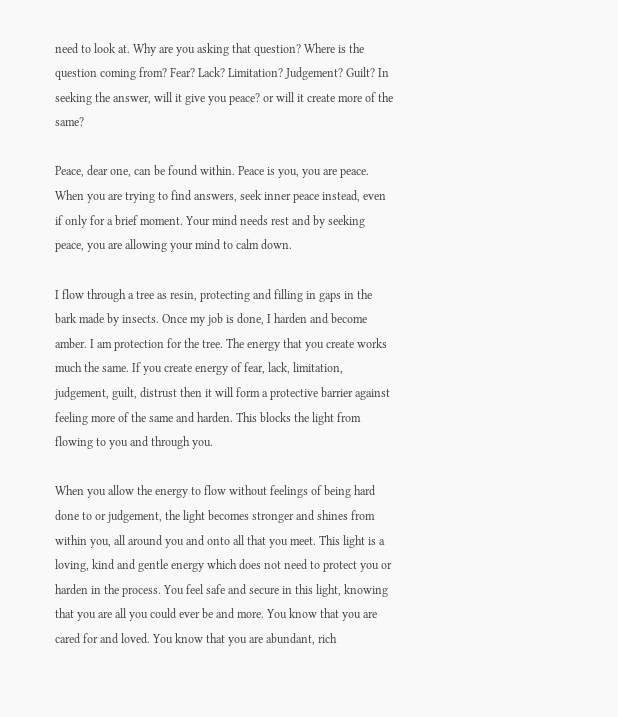need to look at. Why are you asking that question? Where is the question coming from? Fear? Lack? Limitation? Judgement? Guilt? In seeking the answer, will it give you peace? or will it create more of the same?

Peace, dear one, can be found within. Peace is you, you are peace. When you are trying to find answers, seek inner peace instead, even if only for a brief moment. Your mind needs rest and by seeking peace, you are allowing your mind to calm down.

I flow through a tree as resin, protecting and filling in gaps in the bark made by insects. Once my job is done, I harden and become amber. I am protection for the tree. The energy that you create works much the same. If you create energy of fear, lack, limitation, judgement, guilt, distrust then it will form a protective barrier against feeling more of the same and harden. This blocks the light from flowing to you and through you.

When you allow the energy to flow without feelings of being hard done to or judgement, the light becomes stronger and shines from within you, all around you and onto all that you meet. This light is a loving, kind and gentle energy which does not need to protect you or harden in the process. You feel safe and secure in this light, knowing that you are all you could ever be and more. You know that you are cared for and loved. You know that you are abundant, rich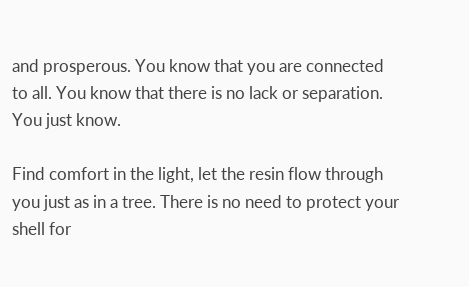and prosperous. You know that you are connected to all. You know that there is no lack or separation. You just know.

Find comfort in the light, let the resin flow through you just as in a tree. There is no need to protect your shell for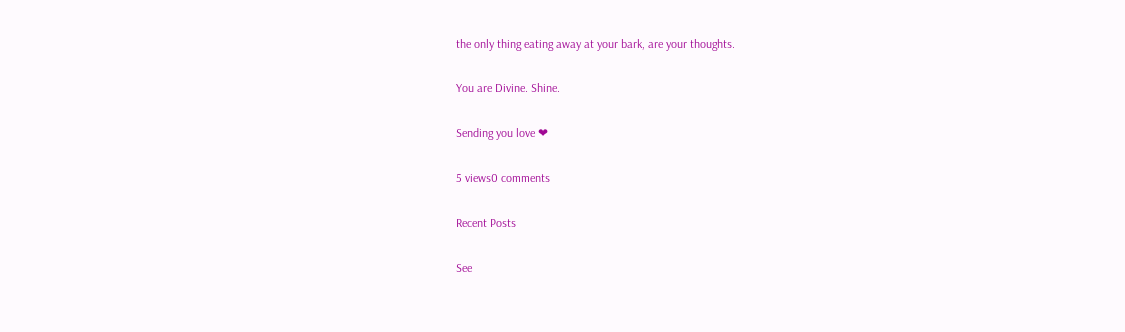the only thing eating away at your bark, are your thoughts.

You are Divine. Shine.

Sending you love ❤

5 views0 comments

Recent Posts

See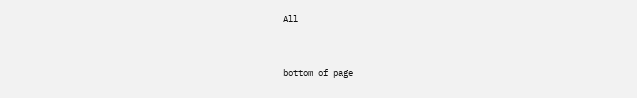All


bottom of page